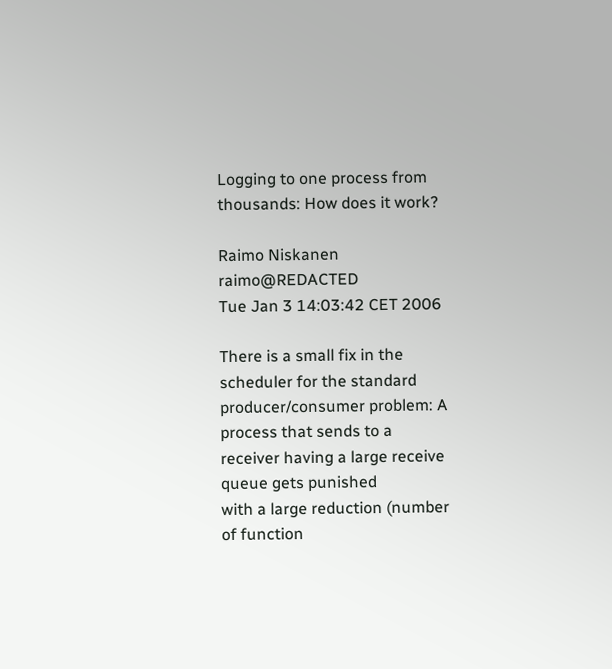Logging to one process from thousands: How does it work?

Raimo Niskanen raimo@REDACTED
Tue Jan 3 14:03:42 CET 2006

There is a small fix in the scheduler for the standard
producer/consumer problem: A process that sends to a
receiver having a large receive queue gets punished
with a large reduction (number of function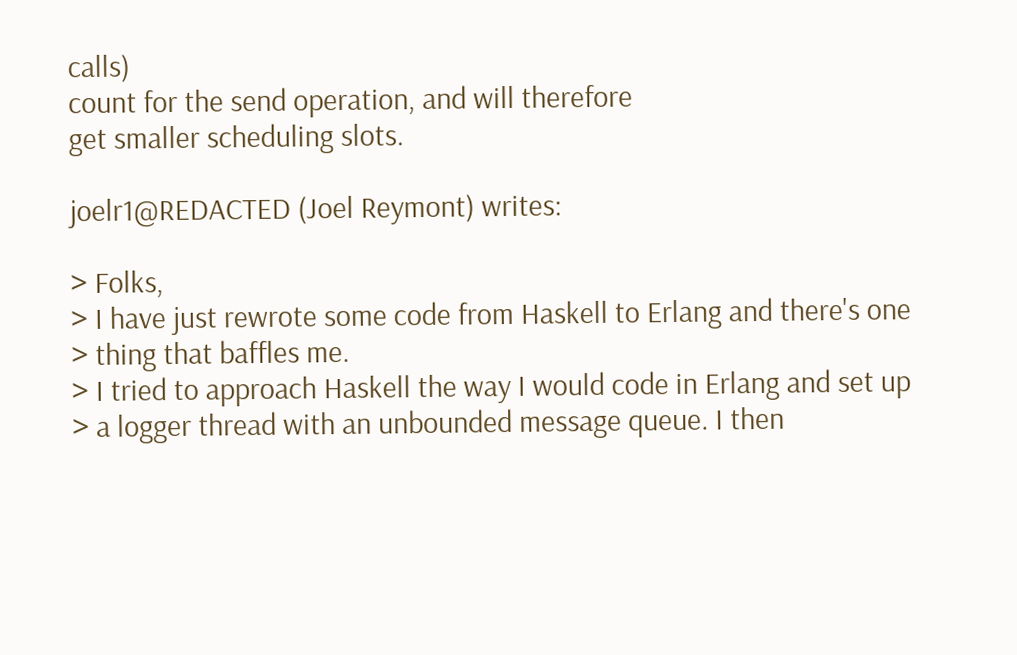calls)
count for the send operation, and will therefore
get smaller scheduling slots.

joelr1@REDACTED (Joel Reymont) writes:

> Folks,
> I have just rewrote some code from Haskell to Erlang and there's one
> thing that baffles me.
> I tried to approach Haskell the way I would code in Erlang and set up
> a logger thread with an unbounded message queue. I then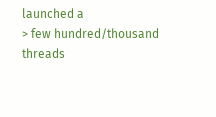launched a
> few hundred/thousand threads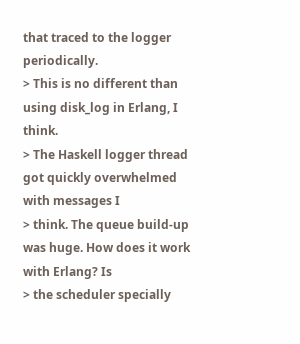that traced to the logger periodically.
> This is no different than using disk_log in Erlang, I think.
> The Haskell logger thread got quickly overwhelmed with messages I
> think. The queue build-up was huge. How does it work with Erlang? Is
> the scheduler specially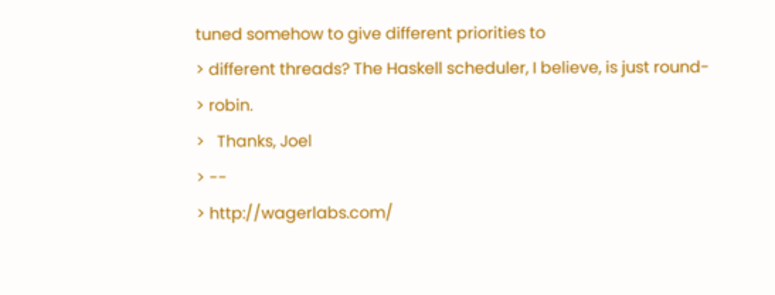tuned somehow to give different priorities to
> different threads? The Haskell scheduler, I believe, is just round-
> robin.
>   Thanks, Joel
> --
> http://wagerlabs.com/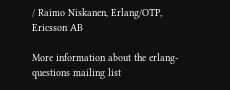/ Raimo Niskanen, Erlang/OTP, Ericsson AB

More information about the erlang-questions mailing list